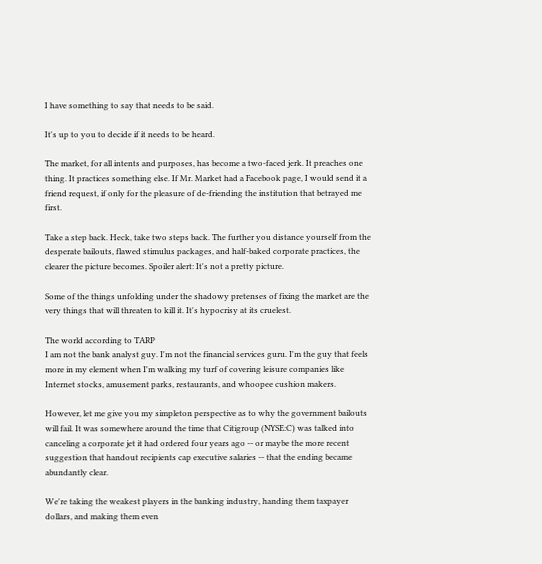I have something to say that needs to be said.

It's up to you to decide if it needs to be heard.

The market, for all intents and purposes, has become a two-faced jerk. It preaches one thing. It practices something else. If Mr. Market had a Facebook page, I would send it a friend request, if only for the pleasure of de-friending the institution that betrayed me first.

Take a step back. Heck, take two steps back. The further you distance yourself from the desperate bailouts, flawed stimulus packages, and half-baked corporate practices, the clearer the picture becomes. Spoiler alert: It's not a pretty picture.

Some of the things unfolding under the shadowy pretenses of fixing the market are the very things that will threaten to kill it. It's hypocrisy at its cruelest.

The world according to TARP
I am not the bank analyst guy. I'm not the financial services guru. I'm the guy that feels more in my element when I'm walking my turf of covering leisure companies like Internet stocks, amusement parks, restaurants, and whoopee cushion makers.

However, let me give you my simpleton perspective as to why the government bailouts will fail. It was somewhere around the time that Citigroup (NYSE:C) was talked into canceling a corporate jet it had ordered four years ago -- or maybe the more recent suggestion that handout recipients cap executive salaries -- that the ending became abundantly clear.

We're taking the weakest players in the banking industry, handing them taxpayer dollars, and making them even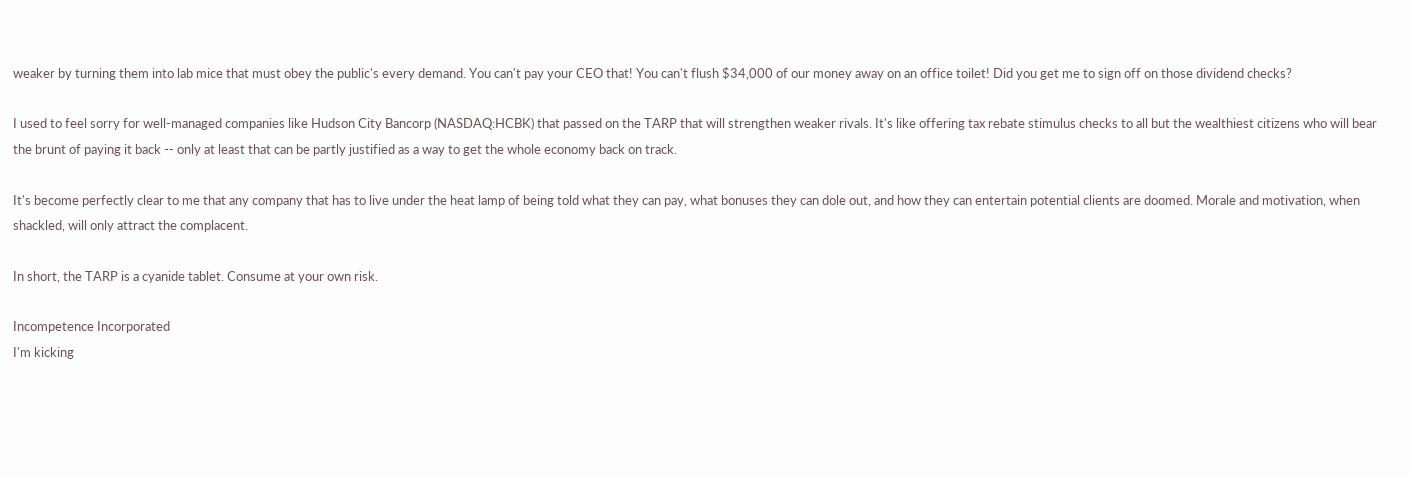weaker by turning them into lab mice that must obey the public's every demand. You can't pay your CEO that! You can't flush $34,000 of our money away on an office toilet! Did you get me to sign off on those dividend checks?

I used to feel sorry for well-managed companies like Hudson City Bancorp (NASDAQ:HCBK) that passed on the TARP that will strengthen weaker rivals. It's like offering tax rebate stimulus checks to all but the wealthiest citizens who will bear the brunt of paying it back -- only at least that can be partly justified as a way to get the whole economy back on track.

It's become perfectly clear to me that any company that has to live under the heat lamp of being told what they can pay, what bonuses they can dole out, and how they can entertain potential clients are doomed. Morale and motivation, when shackled, will only attract the complacent.

In short, the TARP is a cyanide tablet. Consume at your own risk.

Incompetence Incorporated
I'm kicking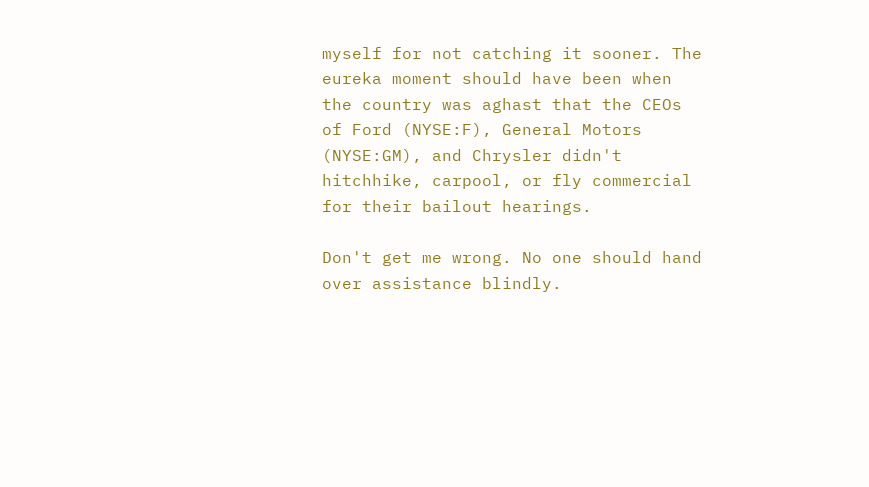myself for not catching it sooner. The eureka moment should have been when the country was aghast that the CEOs of Ford (NYSE:F), General Motors (NYSE:GM), and Chrysler didn't hitchhike, carpool, or fly commercial for their bailout hearings.

Don't get me wrong. No one should hand over assistance blindly.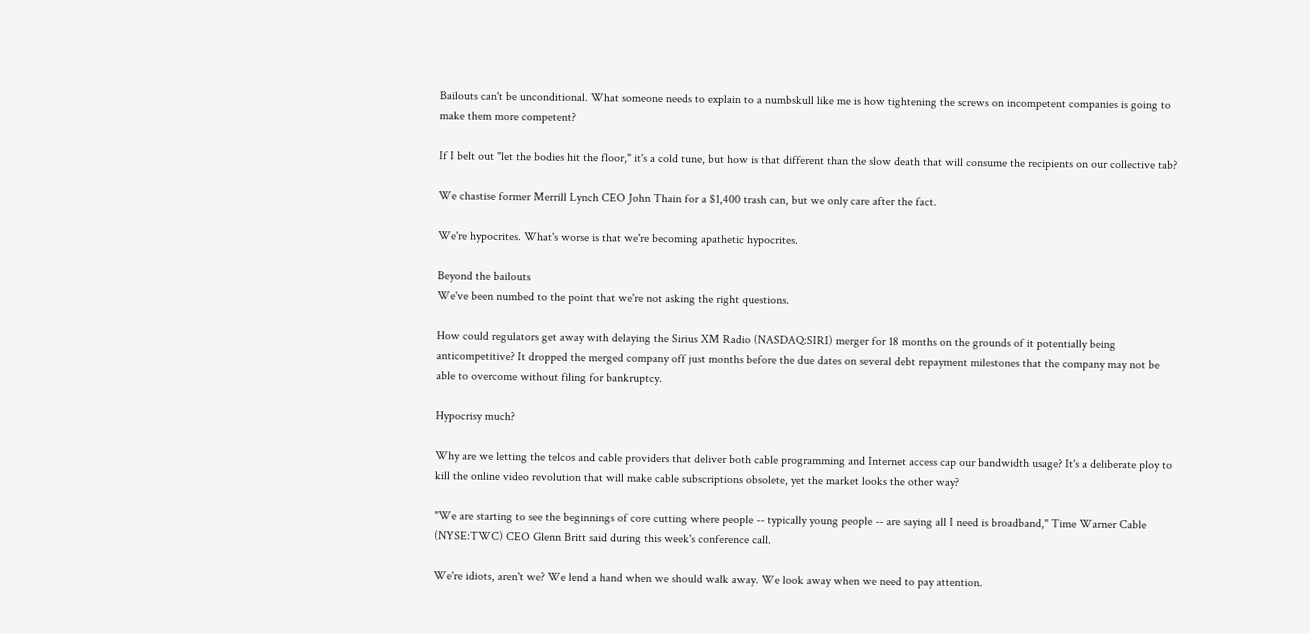Bailouts can't be unconditional. What someone needs to explain to a numbskull like me is how tightening the screws on incompetent companies is going to make them more competent?

If I belt out "let the bodies hit the floor," it's a cold tune, but how is that different than the slow death that will consume the recipients on our collective tab?

We chastise former Merrill Lynch CEO John Thain for a $1,400 trash can, but we only care after the fact.

We're hypocrites. What's worse is that we're becoming apathetic hypocrites.

Beyond the bailouts
We've been numbed to the point that we're not asking the right questions.

How could regulators get away with delaying the Sirius XM Radio (NASDAQ:SIRI) merger for 18 months on the grounds of it potentially being anticompetitive? It dropped the merged company off just months before the due dates on several debt repayment milestones that the company may not be able to overcome without filing for bankruptcy.

Hypocrisy much?

Why are we letting the telcos and cable providers that deliver both cable programming and Internet access cap our bandwidth usage? It's a deliberate ploy to kill the online video revolution that will make cable subscriptions obsolete, yet the market looks the other way?

"We are starting to see the beginnings of core cutting where people -- typically young people -- are saying all I need is broadband," Time Warner Cable (NYSE:TWC) CEO Glenn Britt said during this week's conference call.

We're idiots, aren't we? We lend a hand when we should walk away. We look away when we need to pay attention.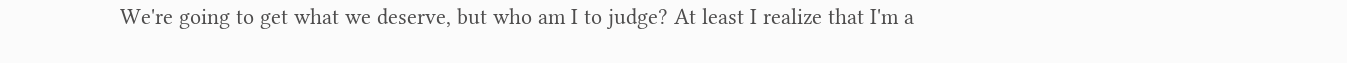We're going to get what we deserve, but who am I to judge? At least I realize that I'm a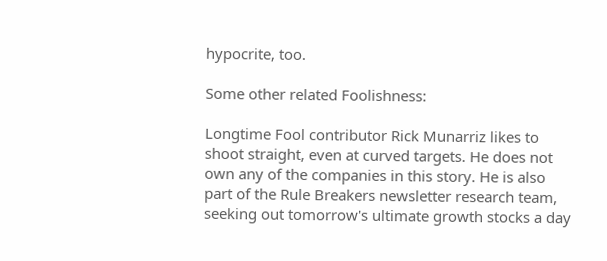hypocrite, too.

Some other related Foolishness:

Longtime Fool contributor Rick Munarriz likes to shoot straight, even at curved targets. He does not own any of the companies in this story. He is also part of the Rule Breakers newsletter research team, seeking out tomorrow's ultimate growth stocks a day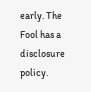early. The Fool has a disclosure policy.